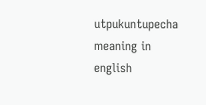utpukuntupecha meaning in english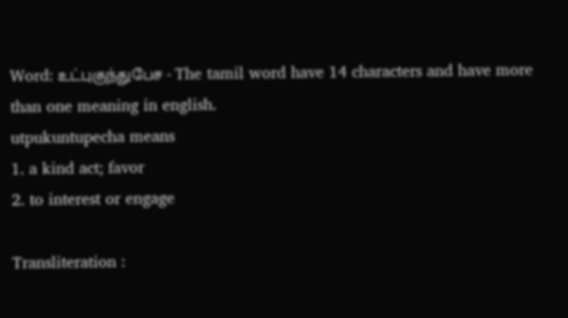Word: உட்புகுந்துபேச - The tamil word have 14 characters and have more than one meaning in english.
utpukuntupecha means
1. a kind act; favor
2. to interest or engage

Transliteration :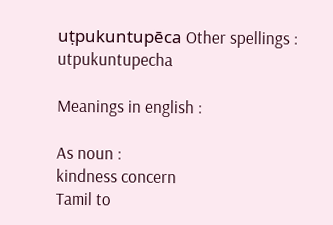uṭpukuntupēca Other spellings : utpukuntupecha

Meanings in english :

As noun :
kindness concern
Tamil to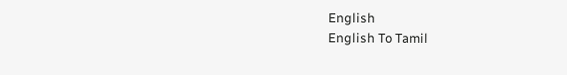English
English To Tamil